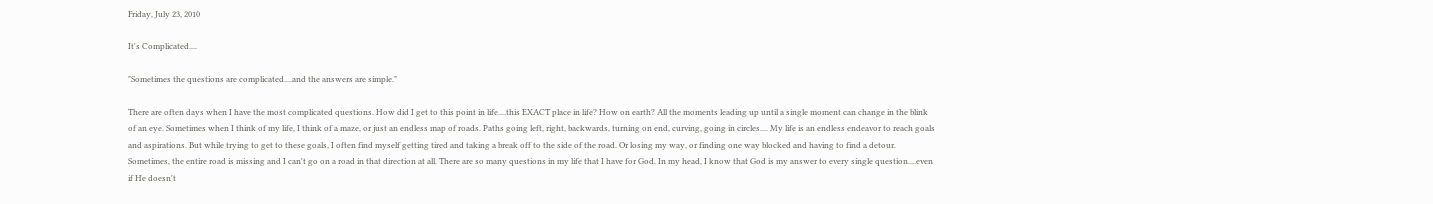Friday, July 23, 2010

It's Complicated....

"Sometimes the questions are complicated....and the answers are simple."

There are often days when I have the most complicated questions. How did I get to this point in life....this EXACT place in life? How on earth? All the moments leading up until a single moment can change in the blink of an eye. Sometimes when I think of my life, I think of a maze, or just an endless map of roads. Paths going left, right, backwards, turning on end, curving, going in circles.... My life is an endless endeavor to reach goals and aspirations. But while trying to get to these goals, I often find myself getting tired and taking a break off to the side of the road. Or losing my way, or finding one way blocked and having to find a detour. Sometimes, the entire road is missing and I can't go on a road in that direction at all. There are so many questions in my life that I have for God. In my head, I know that God is my answer to every single question....even if He doesn't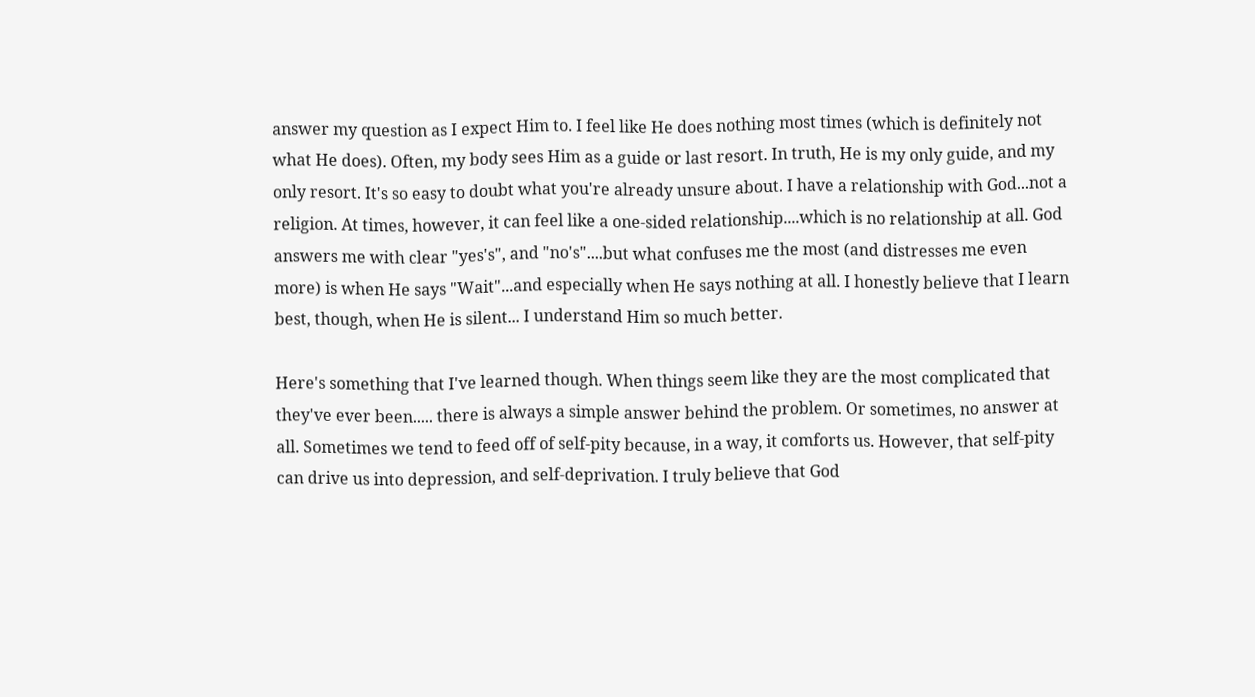answer my question as I expect Him to. I feel like He does nothing most times (which is definitely not what He does). Often, my body sees Him as a guide or last resort. In truth, He is my only guide, and my only resort. It's so easy to doubt what you're already unsure about. I have a relationship with God...not a religion. At times, however, it can feel like a one-sided relationship....which is no relationship at all. God answers me with clear "yes's", and "no's"....but what confuses me the most (and distresses me even more) is when He says "Wait"...and especially when He says nothing at all. I honestly believe that I learn best, though, when He is silent... I understand Him so much better.

Here's something that I've learned though. When things seem like they are the most complicated that they've ever been..... there is always a simple answer behind the problem. Or sometimes, no answer at all. Sometimes we tend to feed off of self-pity because, in a way, it comforts us. However, that self-pity can drive us into depression, and self-deprivation. I truly believe that God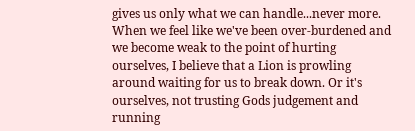gives us only what we can handle...never more. When we feel like we've been over-burdened and we become weak to the point of hurting ourselves, I believe that a Lion is prowling around waiting for us to break down. Or it's ourselves, not trusting Gods judgement and running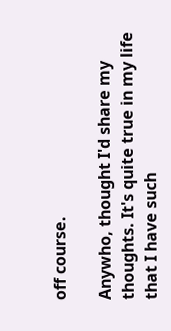off course.

Anywho, thought I'd share my thoughts. It's quite true in my life that I have such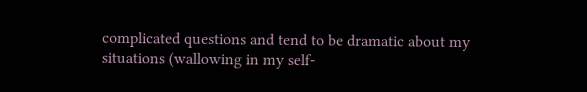complicated questions and tend to be dramatic about my situations (wallowing in my self-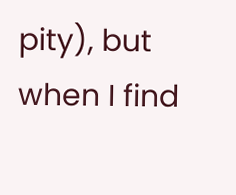pity), but when I find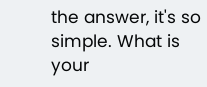the answer, it's so simple. What is your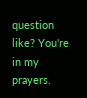question like? You're in my prayers.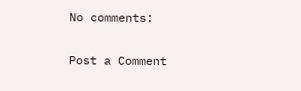No comments:

Post a Comment